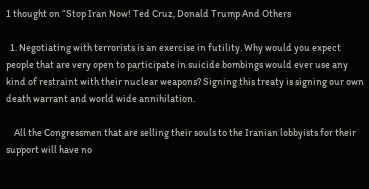1 thought on “Stop Iran Now! Ted Cruz, Donald Trump And Others

  1. Negotiating with terrorists is an exercise in futility. Why would you expect people that are very open to participate in suicide bombings would ever use any kind of restraint with their nuclear weapons? Signing this treaty is signing our own death warrant and world wide annihilation.

    All the Congressmen that are selling their souls to the Iranian lobbyists for their support will have no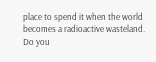place to spend it when the world becomes a radioactive wasteland. Do you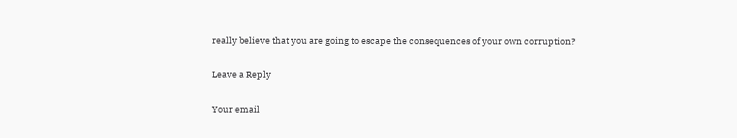really believe that you are going to escape the consequences of your own corruption?

Leave a Reply

Your email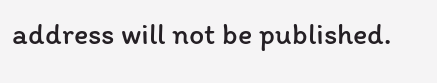address will not be published.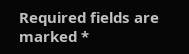Required fields are marked *